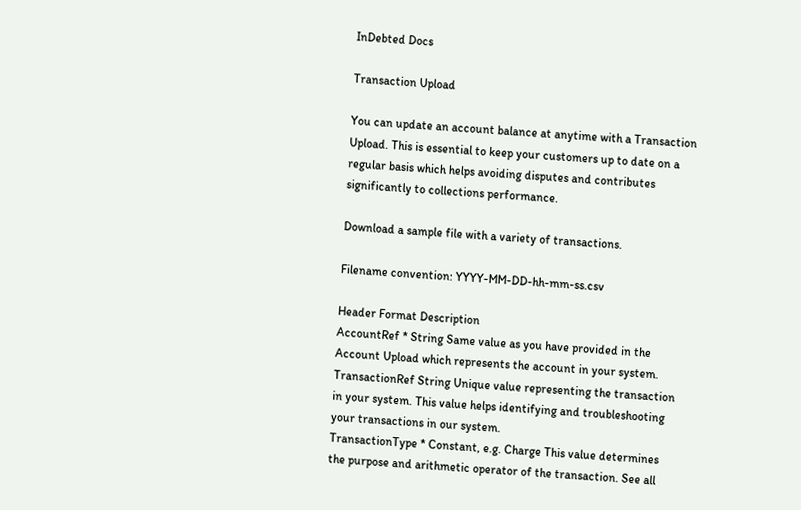InDebted Docs

Transaction Upload

You can update an account balance at anytime with a Transaction Upload. This is essential to keep your customers up to date on a regular basis which helps avoiding disputes and contributes significantly to collections performance.

Download a sample file with a variety of transactions.

Filename convention: YYYY-MM-DD-hh-mm-ss.csv

Header Format Description
AccountRef * String Same value as you have provided in the Account Upload which represents the account in your system.
TransactionRef String Unique value representing the transaction in your system. This value helps identifying and troubleshooting your transactions in our system.
TransactionType * Constant, e.g. Charge This value determines the purpose and arithmetic operator of the transaction. See all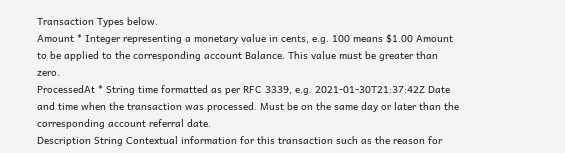Transaction Types below.
Amount * Integer representing a monetary value in cents, e.g. 100 means $1.00 Amount to be applied to the corresponding account Balance. This value must be greater than zero.
ProcessedAt * String time formatted as per RFC 3339, e.g. 2021-01-30T21:37:42Z Date and time when the transaction was processed. Must be on the same day or later than the corresponding account referral date.
Description String Contextual information for this transaction such as the reason for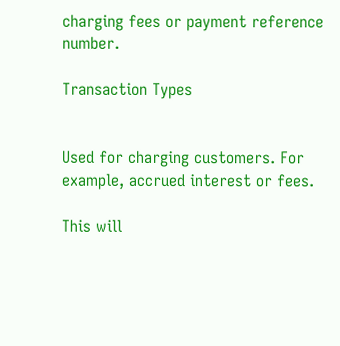charging fees or payment reference number.

Transaction Types


Used for charging customers. For example, accrued interest or fees.

This will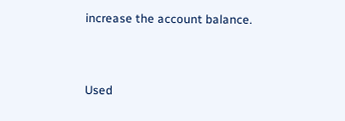increase the account balance.


Used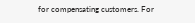for compensating customers. For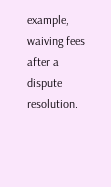example, waiving fees after a dispute resolution.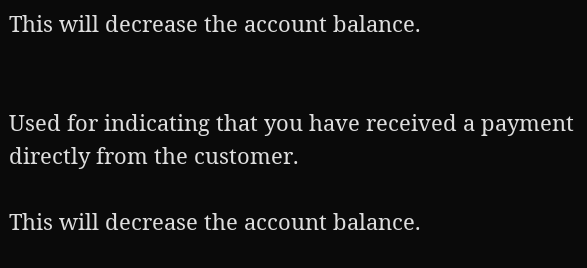This will decrease the account balance.


Used for indicating that you have received a payment directly from the customer.

This will decrease the account balance.